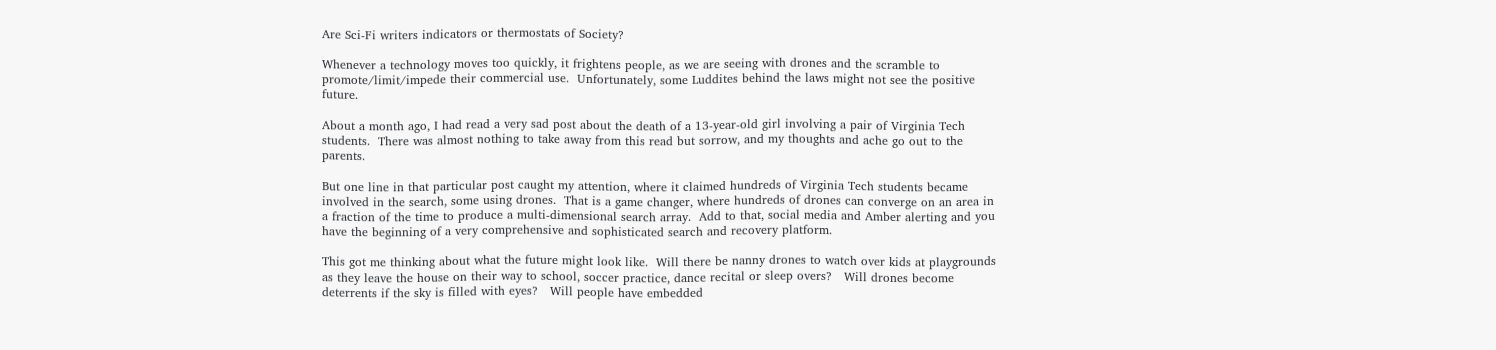Are Sci-Fi writers indicators or thermostats of Society?

Whenever a technology moves too quickly, it frightens people, as we are seeing with drones and the scramble to promote/limit/impede their commercial use.  Unfortunately, some Luddites behind the laws might not see the positive future.

About a month ago, I had read a very sad post about the death of a 13-year-old girl involving a pair of Virginia Tech students.  There was almost nothing to take away from this read but sorrow, and my thoughts and ache go out to the parents.

But one line in that particular post caught my attention, where it claimed hundreds of Virginia Tech students became involved in the search, some using drones.  That is a game changer, where hundreds of drones can converge on an area in a fraction of the time to produce a multi-dimensional search array.  Add to that, social media and Amber alerting and you have the beginning of a very comprehensive and sophisticated search and recovery platform.

This got me thinking about what the future might look like.  Will there be nanny drones to watch over kids at playgrounds as they leave the house on their way to school, soccer practice, dance recital or sleep overs?   Will drones become deterrents if the sky is filled with eyes?   Will people have embedded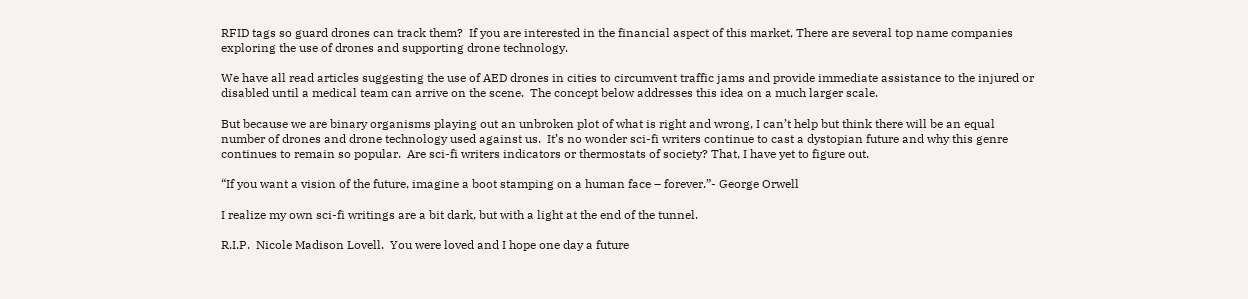RFID tags so guard drones can track them?  If you are interested in the financial aspect of this market, There are several top name companies exploring the use of drones and supporting drone technology.

We have all read articles suggesting the use of AED drones in cities to circumvent traffic jams and provide immediate assistance to the injured or disabled until a medical team can arrive on the scene.  The concept below addresses this idea on a much larger scale.

But because we are binary organisms playing out an unbroken plot of what is right and wrong, I can’t help but think there will be an equal number of drones and drone technology used against us.  It’s no wonder sci-fi writers continue to cast a dystopian future and why this genre continues to remain so popular.  Are sci-fi writers indicators or thermostats of society? That, I have yet to figure out.

“If you want a vision of the future, imagine a boot stamping on a human face – forever.”- George Orwell

I realize my own sci-fi writings are a bit dark, but with a light at the end of the tunnel.

R.I.P.  Nicole Madison Lovell.  You were loved and I hope one day a future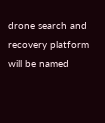drone search and recovery platform will be named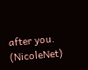after you. (NicoleNet)